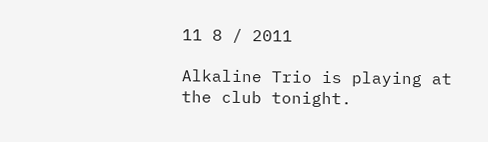11 8 / 2011

Alkaline Trio is playing at the club tonight.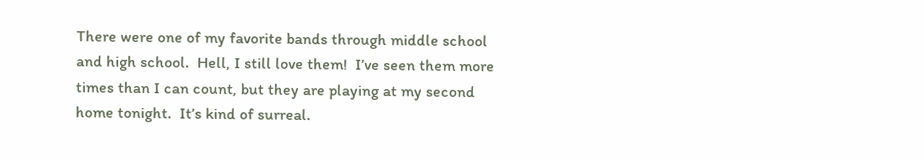There were one of my favorite bands through middle school and high school.  Hell, I still love them!  I’ve seen them more times than I can count, but they are playing at my second home tonight.  It’s kind of surreal.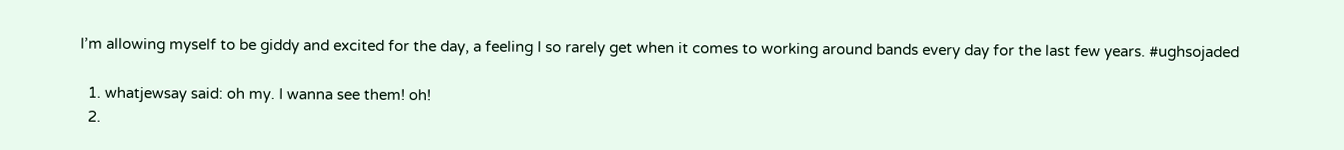I’m allowing myself to be giddy and excited for the day, a feeling I so rarely get when it comes to working around bands every day for the last few years. #ughsojaded

  1. whatjewsay said: oh my. I wanna see them! oh!
  2.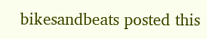bikesandbeats posted this